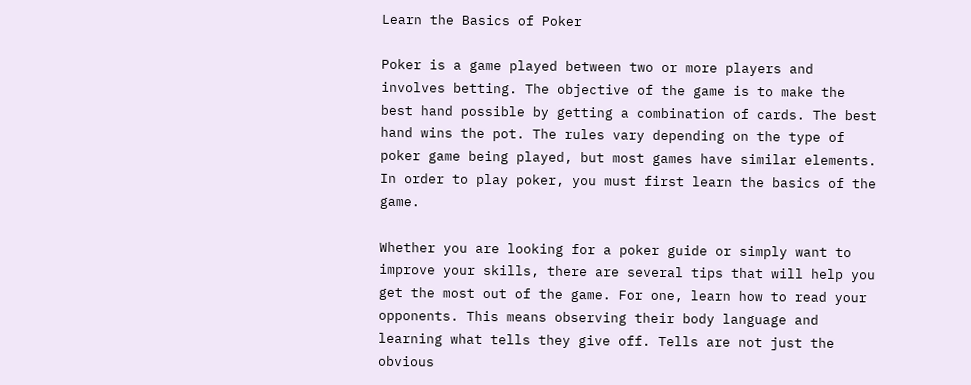Learn the Basics of Poker

Poker is a game played between two or more players and involves betting. The objective of the game is to make the best hand possible by getting a combination of cards. The best hand wins the pot. The rules vary depending on the type of poker game being played, but most games have similar elements. In order to play poker, you must first learn the basics of the game.

Whether you are looking for a poker guide or simply want to improve your skills, there are several tips that will help you get the most out of the game. For one, learn how to read your opponents. This means observing their body language and learning what tells they give off. Tells are not just the obvious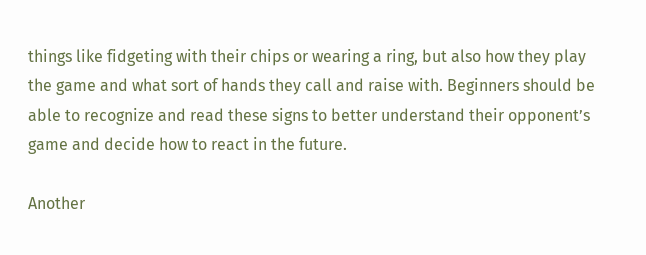things like fidgeting with their chips or wearing a ring, but also how they play the game and what sort of hands they call and raise with. Beginners should be able to recognize and read these signs to better understand their opponent’s game and decide how to react in the future.

Another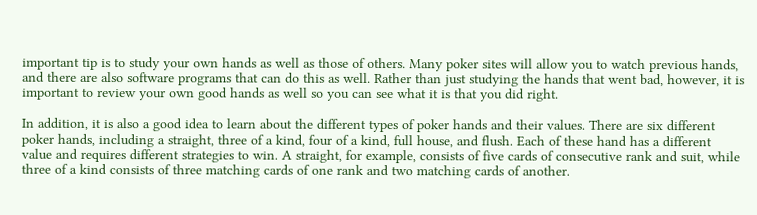important tip is to study your own hands as well as those of others. Many poker sites will allow you to watch previous hands, and there are also software programs that can do this as well. Rather than just studying the hands that went bad, however, it is important to review your own good hands as well so you can see what it is that you did right.

In addition, it is also a good idea to learn about the different types of poker hands and their values. There are six different poker hands, including a straight, three of a kind, four of a kind, full house, and flush. Each of these hand has a different value and requires different strategies to win. A straight, for example, consists of five cards of consecutive rank and suit, while three of a kind consists of three matching cards of one rank and two matching cards of another.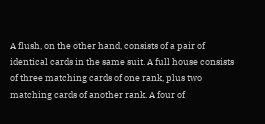A flush, on the other hand, consists of a pair of identical cards in the same suit. A full house consists of three matching cards of one rank, plus two matching cards of another rank. A four of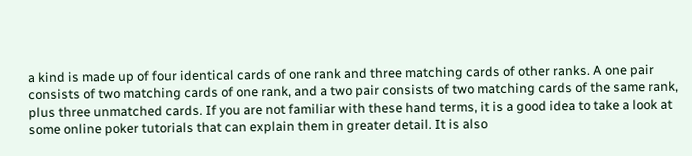a kind is made up of four identical cards of one rank and three matching cards of other ranks. A one pair consists of two matching cards of one rank, and a two pair consists of two matching cards of the same rank, plus three unmatched cards. If you are not familiar with these hand terms, it is a good idea to take a look at some online poker tutorials that can explain them in greater detail. It is also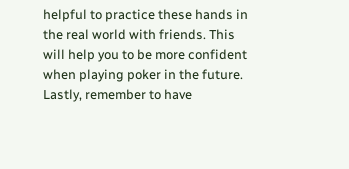helpful to practice these hands in the real world with friends. This will help you to be more confident when playing poker in the future. Lastly, remember to have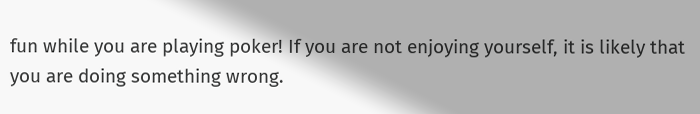fun while you are playing poker! If you are not enjoying yourself, it is likely that you are doing something wrong.